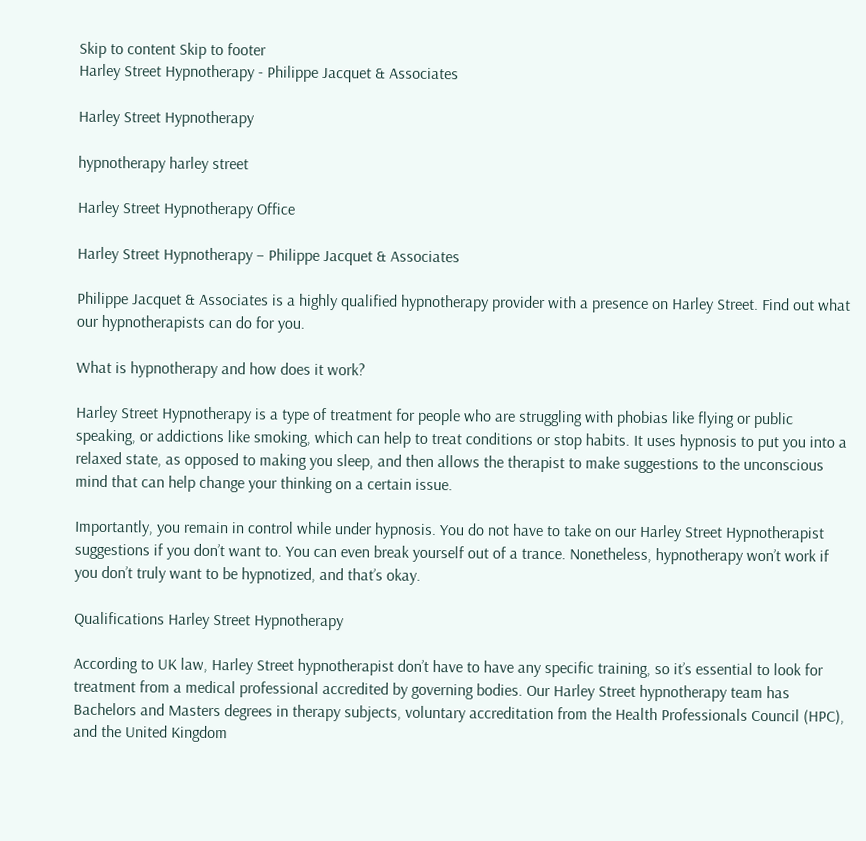Skip to content Skip to footer
Harley Street Hypnotherapy - Philippe Jacquet & Associates

Harley Street Hypnotherapy

hypnotherapy harley street

Harley Street Hypnotherapy Office

Harley Street Hypnotherapy – Philippe Jacquet & Associates

Philippe Jacquet & Associates is a highly qualified hypnotherapy provider with a presence on Harley Street. Find out what our hypnotherapists can do for you.

What is hypnotherapy and how does it work?

Harley Street Hypnotherapy is a type of treatment for people who are struggling with phobias like flying or public speaking, or addictions like smoking, which can help to treat conditions or stop habits. It uses hypnosis to put you into a relaxed state, as opposed to making you sleep, and then allows the therapist to make suggestions to the unconscious mind that can help change your thinking on a certain issue.

Importantly, you remain in control while under hypnosis. You do not have to take on our Harley Street Hypnotherapist suggestions if you don’t want to. You can even break yourself out of a trance. Nonetheless, hypnotherapy won’t work if you don’t truly want to be hypnotized, and that’s okay.

Qualifications Harley Street Hypnotherapy

According to UK law, Harley Street hypnotherapist don’t have to have any specific training, so it’s essential to look for treatment from a medical professional accredited by governing bodies. Our Harley Street hypnotherapy team has Bachelors and Masters degrees in therapy subjects, voluntary accreditation from the Health Professionals Council (HPC), and the United Kingdom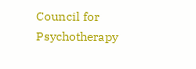Council for Psychotherapy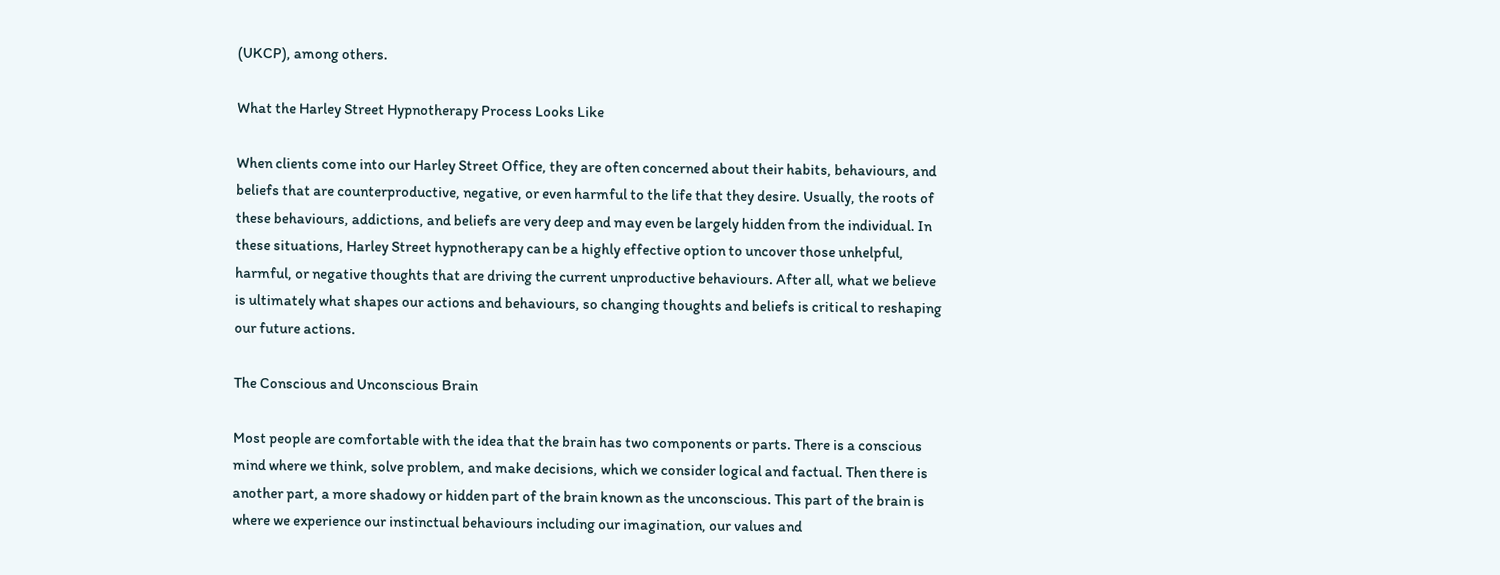(UKCP), among others.

What the Harley Street Hypnotherapy Process Looks Like

When clients come into our Harley Street Office, they are often concerned about their habits, behaviours, and beliefs that are counterproductive, negative, or even harmful to the life that they desire. Usually, the roots of these behaviours, addictions, and beliefs are very deep and may even be largely hidden from the individual. In these situations, Harley Street hypnotherapy can be a highly effective option to uncover those unhelpful, harmful, or negative thoughts that are driving the current unproductive behaviours. After all, what we believe is ultimately what shapes our actions and behaviours, so changing thoughts and beliefs is critical to reshaping our future actions.

The Conscious and Unconscious Brain

Most people are comfortable with the idea that the brain has two components or parts. There is a conscious mind where we think, solve problem, and make decisions, which we consider logical and factual. Then there is another part, a more shadowy or hidden part of the brain known as the unconscious. This part of the brain is where we experience our instinctual behaviours including our imagination, our values and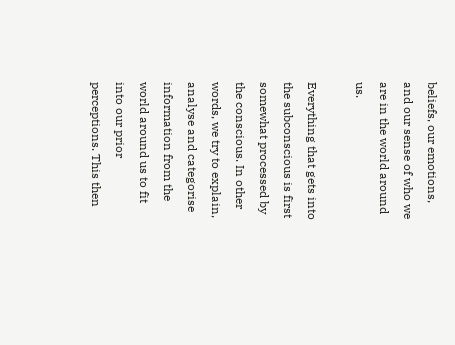beliefs, our emotions, and our sense of who we are in the world around us.

Everything that gets into the subconscious is first somewhat processed by the conscious. In other words, we try to explain, analyse and categorise information from the world around us to fit into our prior perceptions. This then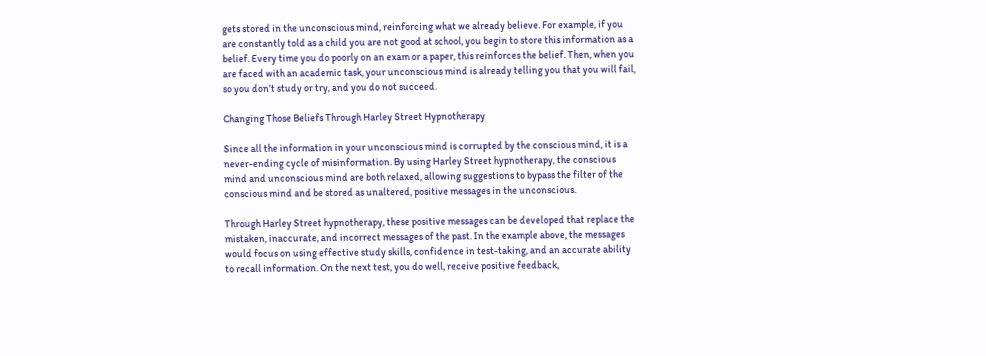gets stored in the unconscious mind, reinforcing what we already believe. For example, if you are constantly told as a child you are not good at school, you begin to store this information as a belief. Every time you do poorly on an exam or a paper, this reinforces the belief. Then, when you are faced with an academic task, your unconscious mind is already telling you that you will fail, so you don’t study or try, and you do not succeed.

Changing Those Beliefs Through Harley Street Hypnotherapy

Since all the information in your unconscious mind is corrupted by the conscious mind, it is a never-ending cycle of misinformation. By using Harley Street hypnotherapy, the conscious mind and unconscious mind are both relaxed, allowing suggestions to bypass the filter of the conscious mind and be stored as unaltered, positive messages in the unconscious.

Through Harley Street hypnotherapy, these positive messages can be developed that replace the mistaken, inaccurate, and incorrect messages of the past. In the example above, the messages would focus on using effective study skills, confidence in test-taking, and an accurate ability to recall information. On the next test, you do well, receive positive feedback,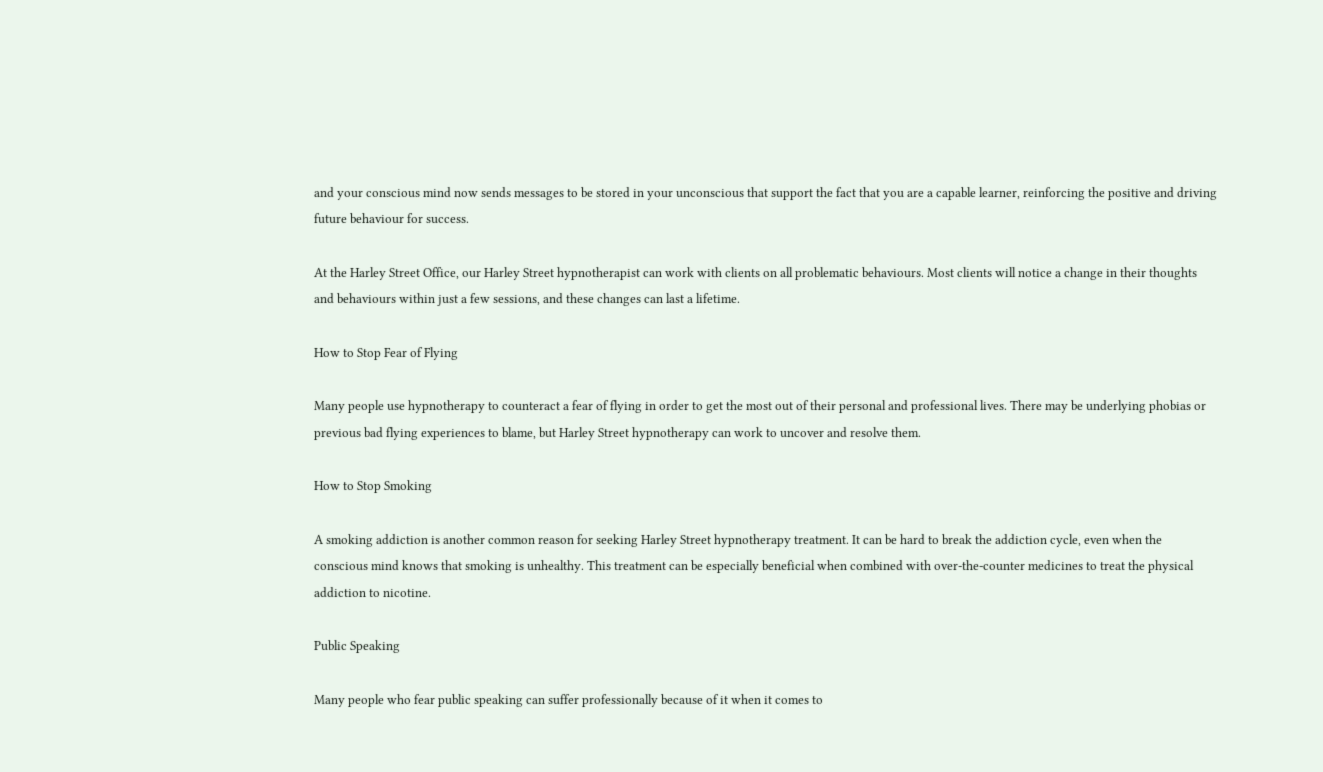and your conscious mind now sends messages to be stored in your unconscious that support the fact that you are a capable learner, reinforcing the positive and driving future behaviour for success.

At the Harley Street Office, our Harley Street hypnotherapist can work with clients on all problematic behaviours. Most clients will notice a change in their thoughts and behaviours within just a few sessions, and these changes can last a lifetime.

How to Stop Fear of Flying

Many people use hypnotherapy to counteract a fear of flying in order to get the most out of their personal and professional lives. There may be underlying phobias or previous bad flying experiences to blame, but Harley Street hypnotherapy can work to uncover and resolve them.

How to Stop Smoking

A smoking addiction is another common reason for seeking Harley Street hypnotherapy treatment. It can be hard to break the addiction cycle, even when the conscious mind knows that smoking is unhealthy. This treatment can be especially beneficial when combined with over-the-counter medicines to treat the physical addiction to nicotine.

Public Speaking

Many people who fear public speaking can suffer professionally because of it when it comes to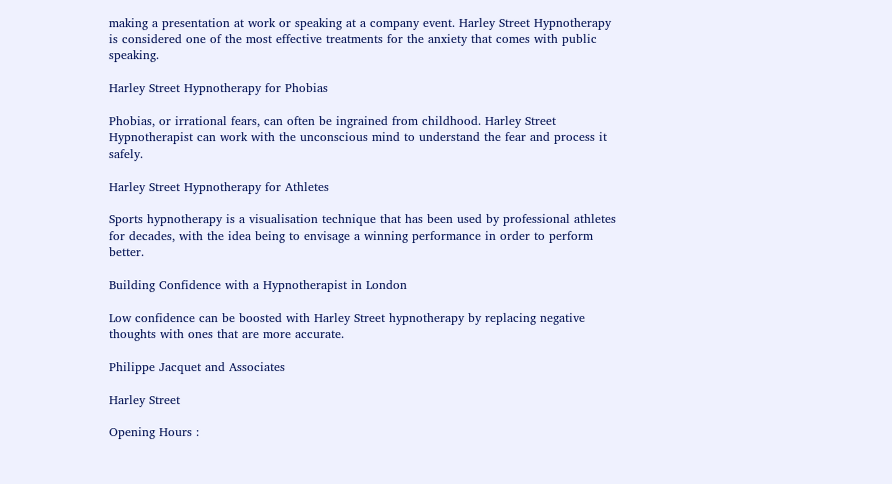making a presentation at work or speaking at a company event. Harley Street Hypnotherapy is considered one of the most effective treatments for the anxiety that comes with public speaking.

Harley Street Hypnotherapy for Phobias

Phobias, or irrational fears, can often be ingrained from childhood. Harley Street Hypnotherapist can work with the unconscious mind to understand the fear and process it safely.

Harley Street Hypnotherapy for Athletes

Sports hypnotherapy is a visualisation technique that has been used by professional athletes for decades, with the idea being to envisage a winning performance in order to perform better.

Building Confidence with a Hypnotherapist in London

Low confidence can be boosted with Harley Street hypnotherapy by replacing negative thoughts with ones that are more accurate.

Philippe Jacquet and Associates

Harley Street

Opening Hours :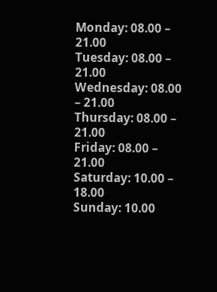Monday: 08.00 – 21.00
Tuesday: 08.00 – 21.00
Wednesday: 08.00 – 21.00
Thursday: 08.00 – 21.00
Friday: 08.00 – 21.00
Saturday: 10.00 – 18.00
Sunday: 10.00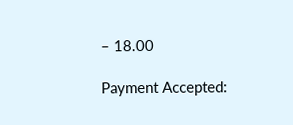– 18.00

Payment Accepted: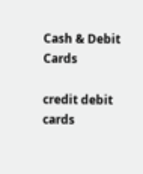Cash & Debit Cards

credit debit cards